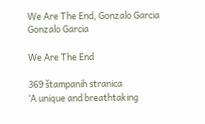We Are The End, Gonzalo Garcia
Gonzalo Garcia

We Are The End

369 štampanih stranica
‘A unique and breathtaking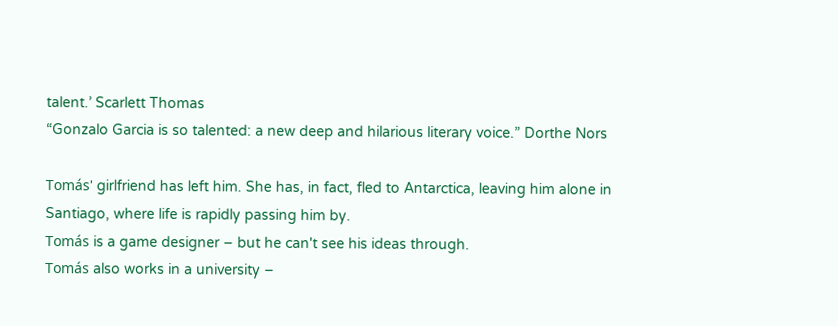talent.’ Scarlett Thomas
“Gonzalo Garcia is so talented: a new deep and hilarious literary voice.” Dorthe Nors

Tomás' girlfriend has left him. She has, in fact, fled to Antarctica, leaving him alone in Santiago, where life is rapidly passing him by.
Tomás is a game designer – but he can't see his ideas through.
Tomás also works in a university –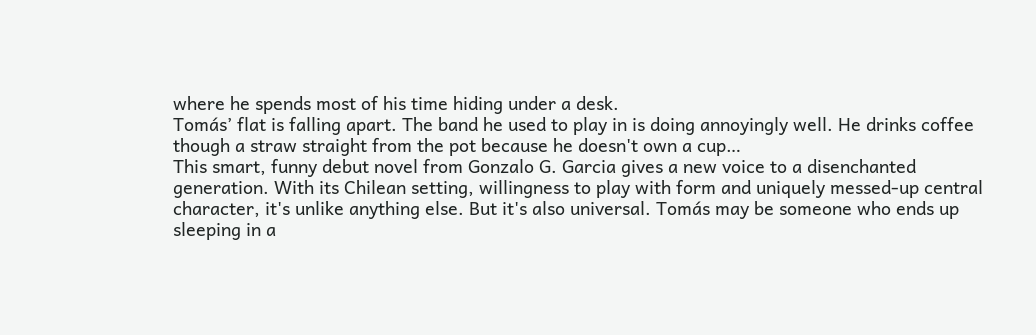where he spends most of his time hiding under a desk.
Tomás’ flat is falling apart. The band he used to play in is doing annoyingly well. He drinks coffee though a straw straight from the pot because he doesn't own a cup…
This smart, funny debut novel from Gonzalo G. Garcia gives a new voice to a disenchanted generation. With its Chilean setting, willingness to play with form and uniquely messed-up central character, it's unlike anything else. But it's also universal. Tomás may be someone who ends up sleeping in a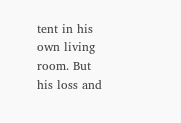tent in his own living room. But his loss and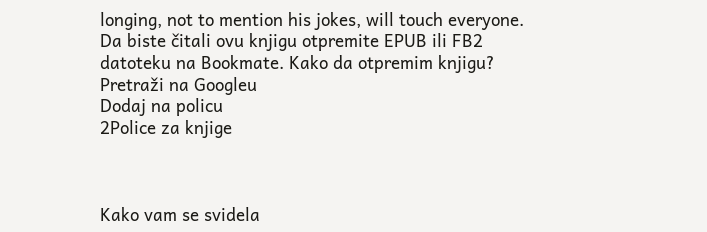longing, not to mention his jokes, will touch everyone.
Da biste čitali ovu knjigu otpremite EPUB ili FB2 datoteku na Bookmate. Kako da otpremim knjigu?
Pretraži na Googleu
Dodaj na policu
2Police za knjige



Kako vam se svidela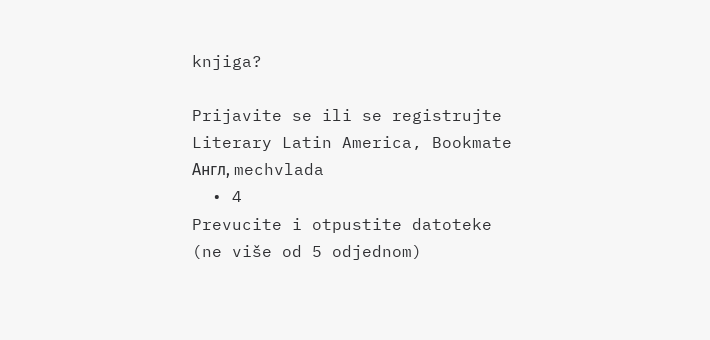knjiga?

Prijavite se ili se registrujte
Literary Latin America, Bookmate
Англ, mechvlada
  • 4
Prevucite i otpustite datoteke (ne više od 5 odjednom)